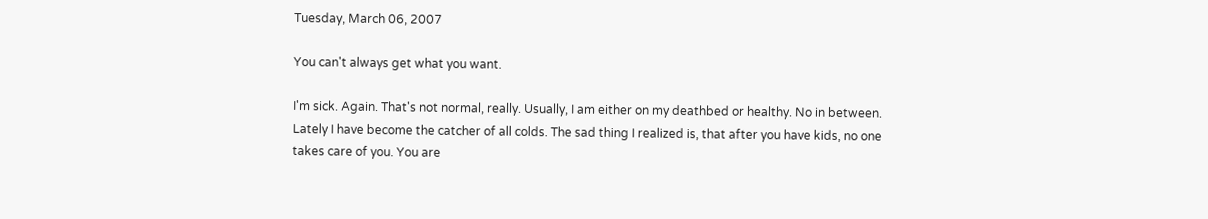Tuesday, March 06, 2007

You can't always get what you want.

I'm sick. Again. That's not normal, really. Usually, I am either on my deathbed or healthy. No in between. Lately I have become the catcher of all colds. The sad thing I realized is, that after you have kids, no one takes care of you. You are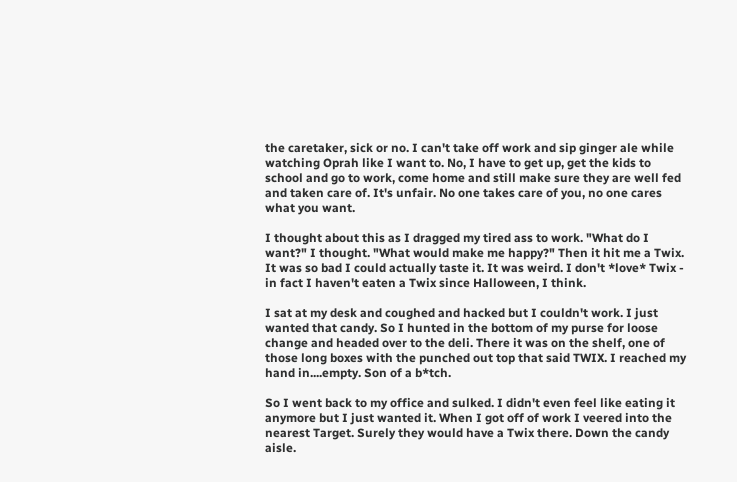the caretaker, sick or no. I can't take off work and sip ginger ale while watching Oprah like I want to. No, I have to get up, get the kids to school and go to work, come home and still make sure they are well fed and taken care of. It's unfair. No one takes care of you, no one cares what you want.

I thought about this as I dragged my tired ass to work. "What do I want?" I thought. "What would make me happy?" Then it hit me a Twix. It was so bad I could actually taste it. It was weird. I don't *love* Twix - in fact I haven't eaten a Twix since Halloween, I think.

I sat at my desk and coughed and hacked but I couldn't work. I just wanted that candy. So I hunted in the bottom of my purse for loose change and headed over to the deli. There it was on the shelf, one of those long boxes with the punched out top that said TWIX. I reached my hand in....empty. Son of a b*tch.

So I went back to my office and sulked. I didn't even feel like eating it anymore but I just wanted it. When I got off of work I veered into the nearest Target. Surely they would have a Twix there. Down the candy aisle.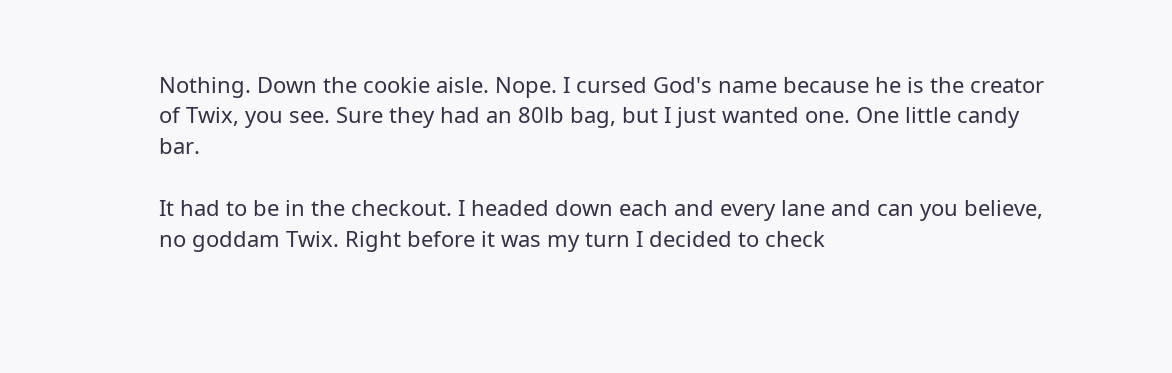Nothing. Down the cookie aisle. Nope. I cursed God's name because he is the creator of Twix, you see. Sure they had an 80lb bag, but I just wanted one. One little candy bar.

It had to be in the checkout. I headed down each and every lane and can you believe, no goddam Twix. Right before it was my turn I decided to check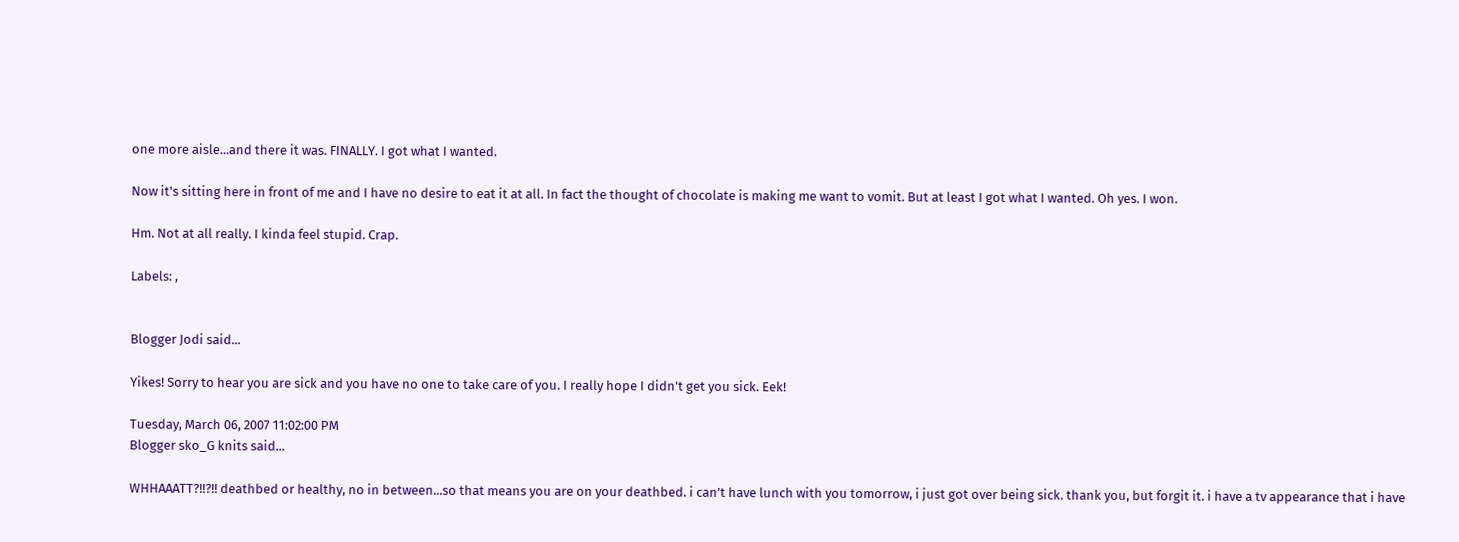one more aisle...and there it was. FINALLY. I got what I wanted.

Now it's sitting here in front of me and I have no desire to eat it at all. In fact the thought of chocolate is making me want to vomit. But at least I got what I wanted. Oh yes. I won.

Hm. Not at all really. I kinda feel stupid. Crap.

Labels: ,


Blogger Jodi said...

Yikes! Sorry to hear you are sick and you have no one to take care of you. I really hope I didn't get you sick. Eek!

Tuesday, March 06, 2007 11:02:00 PM
Blogger sko_G knits said...

WHHAAATT?!!?!! deathbed or healthy, no in between...so that means you are on your deathbed. i can't have lunch with you tomorrow, i just got over being sick. thank you, but forgit it. i have a tv appearance that i have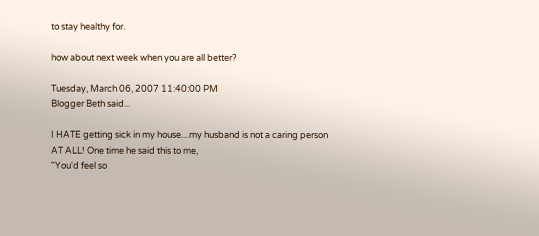to stay healthy for.

how about next week when you are all better?

Tuesday, March 06, 2007 11:40:00 PM
Blogger Beth said...

I HATE getting sick in my house....my husband is not a caring person AT ALL! One time he said this to me,
"You'd feel so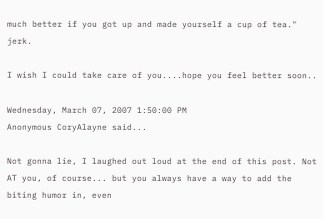much better if you got up and made yourself a cup of tea." jerk.

I wish I could take care of you....hope you feel better soon..

Wednesday, March 07, 2007 1:50:00 PM
Anonymous CoryAlayne said...

Not gonna lie, I laughed out loud at the end of this post. Not AT you, of course... but you always have a way to add the biting humor in, even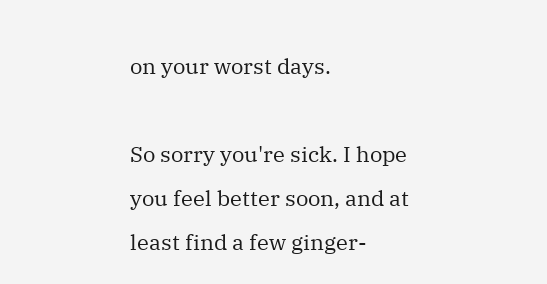on your worst days.

So sorry you're sick. I hope you feel better soon, and at least find a few ginger-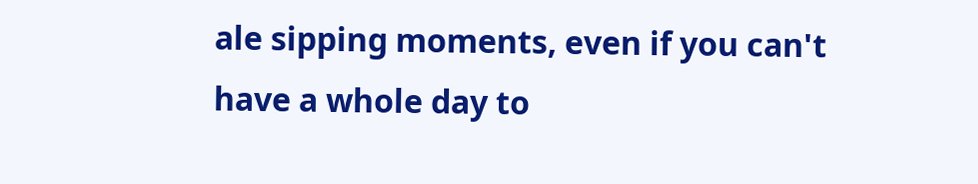ale sipping moments, even if you can't have a whole day to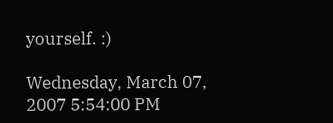yourself. :)

Wednesday, March 07, 2007 5:54:00 PM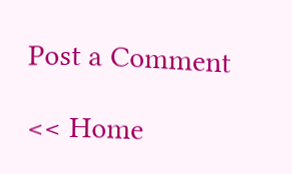Post a Comment

<< Home